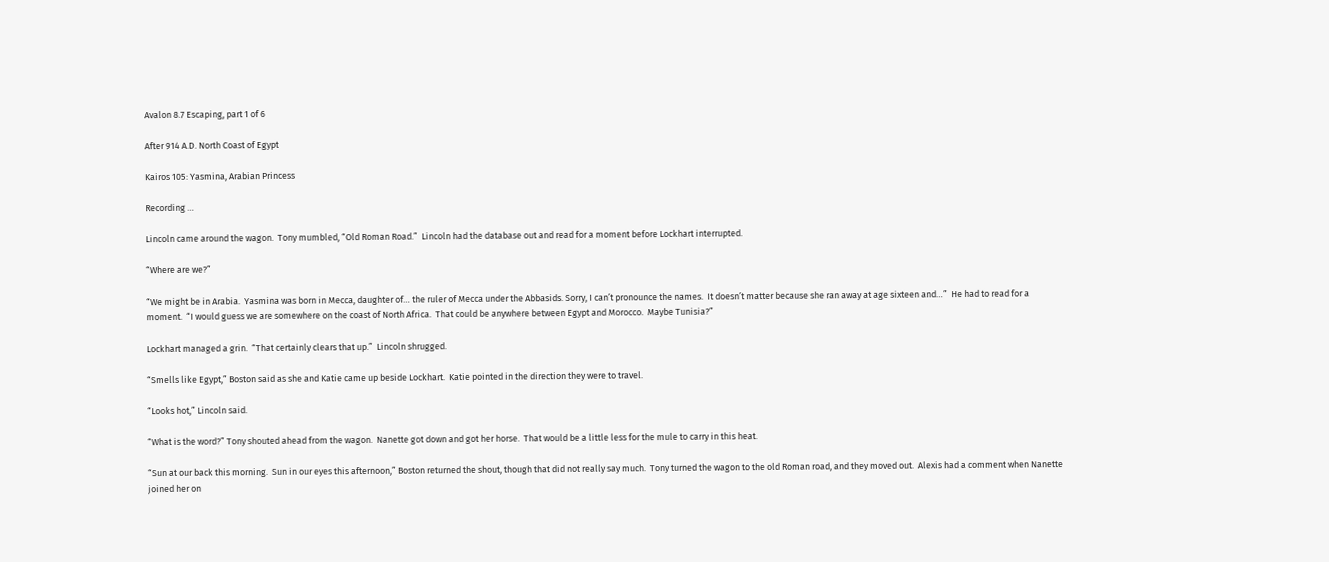Avalon 8.7 Escaping, part 1 of 6

After 914 A.D. North Coast of Egypt

Kairos 105: Yasmina, Arabian Princess

Recording …

Lincoln came around the wagon.  Tony mumbled, “Old Roman Road.”  Lincoln had the database out and read for a moment before Lockhart interrupted.

“Where are we?”

“We might be in Arabia.  Yasmina was born in Mecca, daughter of… the ruler of Mecca under the Abbasids. Sorry, I can’t pronounce the names.  It doesn’t matter because she ran away at age sixteen and…”  He had to read for a moment.  “I would guess we are somewhere on the coast of North Africa.  That could be anywhere between Egypt and Morocco.  Maybe Tunisia?”

Lockhart managed a grin.  “That certainly clears that up.”  Lincoln shrugged.

“Smells like Egypt,” Boston said as she and Katie came up beside Lockhart.  Katie pointed in the direction they were to travel.

“Looks hot,” Lincoln said.

“What is the word?” Tony shouted ahead from the wagon.  Nanette got down and got her horse.  That would be a little less for the mule to carry in this heat.

“Sun at our back this morning.  Sun in our eyes this afternoon,” Boston returned the shout, though that did not really say much.  Tony turned the wagon to the old Roman road, and they moved out.  Alexis had a comment when Nanette joined her on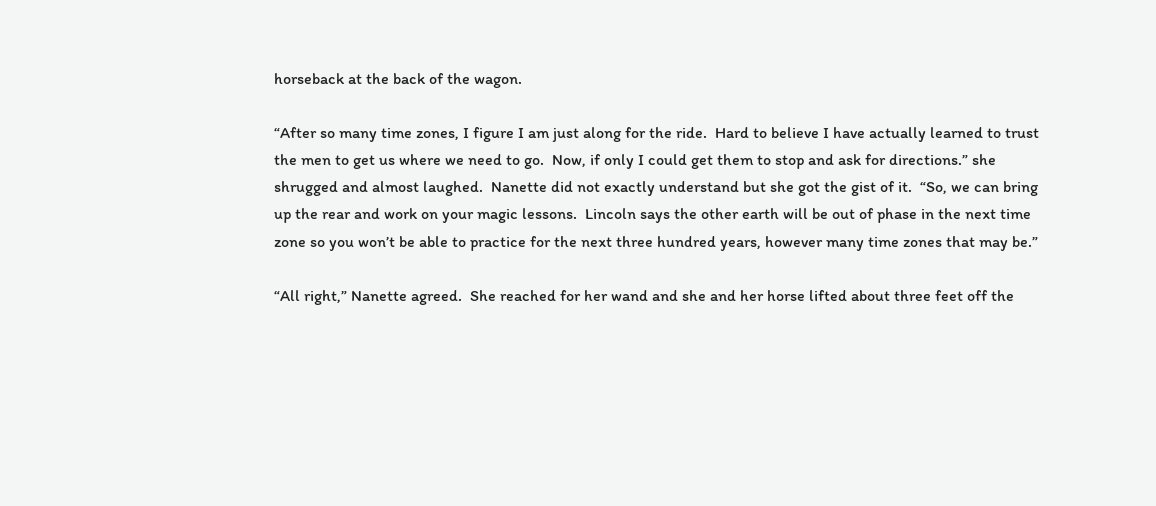horseback at the back of the wagon.

“After so many time zones, I figure I am just along for the ride.  Hard to believe I have actually learned to trust the men to get us where we need to go.  Now, if only I could get them to stop and ask for directions.” she shrugged and almost laughed.  Nanette did not exactly understand but she got the gist of it.  “So, we can bring up the rear and work on your magic lessons.  Lincoln says the other earth will be out of phase in the next time zone so you won’t be able to practice for the next three hundred years, however many time zones that may be.”

“All right,” Nanette agreed.  She reached for her wand and she and her horse lifted about three feet off the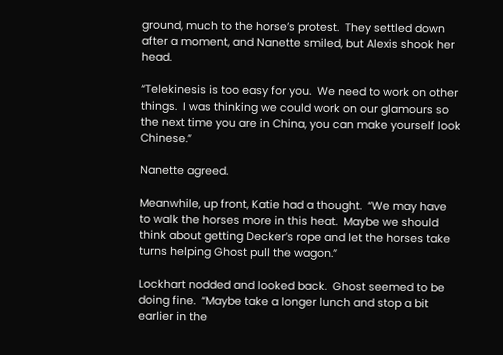ground, much to the horse’s protest.  They settled down after a moment, and Nanette smiled, but Alexis shook her head.

“Telekinesis is too easy for you.  We need to work on other things.  I was thinking we could work on our glamours so the next time you are in China, you can make yourself look Chinese.”

Nanette agreed.

Meanwhile, up front, Katie had a thought.  “We may have to walk the horses more in this heat.  Maybe we should think about getting Decker’s rope and let the horses take turns helping Ghost pull the wagon.”

Lockhart nodded and looked back.  Ghost seemed to be doing fine.  “Maybe take a longer lunch and stop a bit earlier in the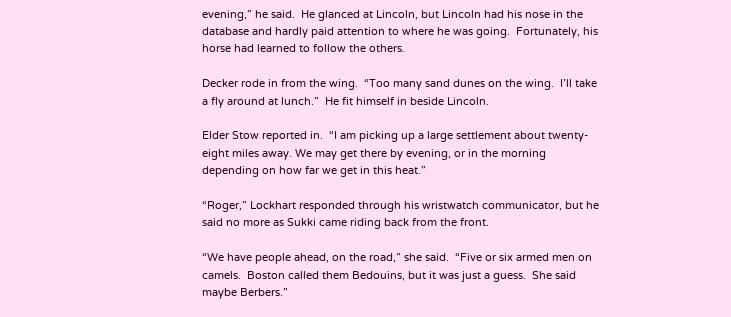evening,” he said.  He glanced at Lincoln, but Lincoln had his nose in the database and hardly paid attention to where he was going.  Fortunately, his horse had learned to follow the others.

Decker rode in from the wing.  “Too many sand dunes on the wing.  I’ll take a fly around at lunch.”  He fit himself in beside Lincoln.

Elder Stow reported in.  “I am picking up a large settlement about twenty-eight miles away. We may get there by evening, or in the morning depending on how far we get in this heat.”

“Roger,” Lockhart responded through his wristwatch communicator, but he said no more as Sukki came riding back from the front.

“We have people ahead, on the road,” she said.  “Five or six armed men on camels.  Boston called them Bedouins, but it was just a guess.  She said maybe Berbers.”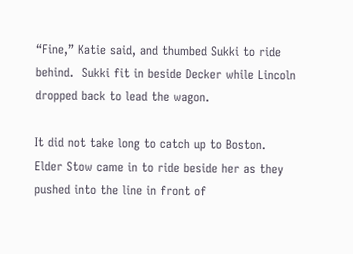“Fine,” Katie said, and thumbed Sukki to ride behind.  Sukki fit in beside Decker while Lincoln dropped back to lead the wagon.

It did not take long to catch up to Boston.  Elder Stow came in to ride beside her as they pushed into the line in front of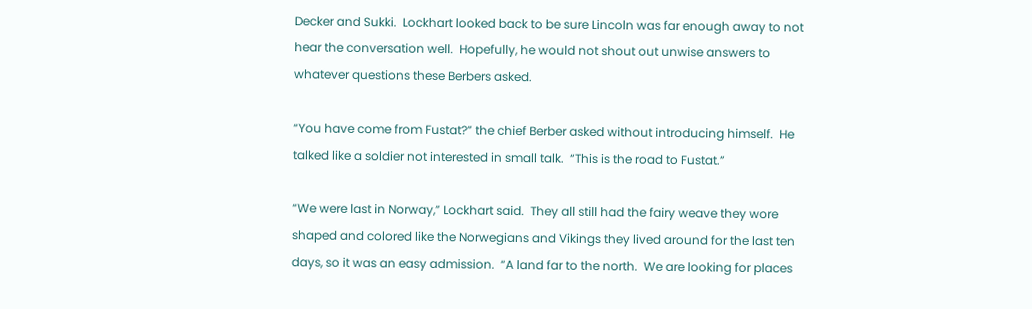Decker and Sukki.  Lockhart looked back to be sure Lincoln was far enough away to not hear the conversation well.  Hopefully, he would not shout out unwise answers to whatever questions these Berbers asked.

“You have come from Fustat?” the chief Berber asked without introducing himself.  He talked like a soldier not interested in small talk.  “This is the road to Fustat.”

“We were last in Norway,” Lockhart said.  They all still had the fairy weave they wore shaped and colored like the Norwegians and Vikings they lived around for the last ten days, so it was an easy admission.  “A land far to the north.  We are looking for places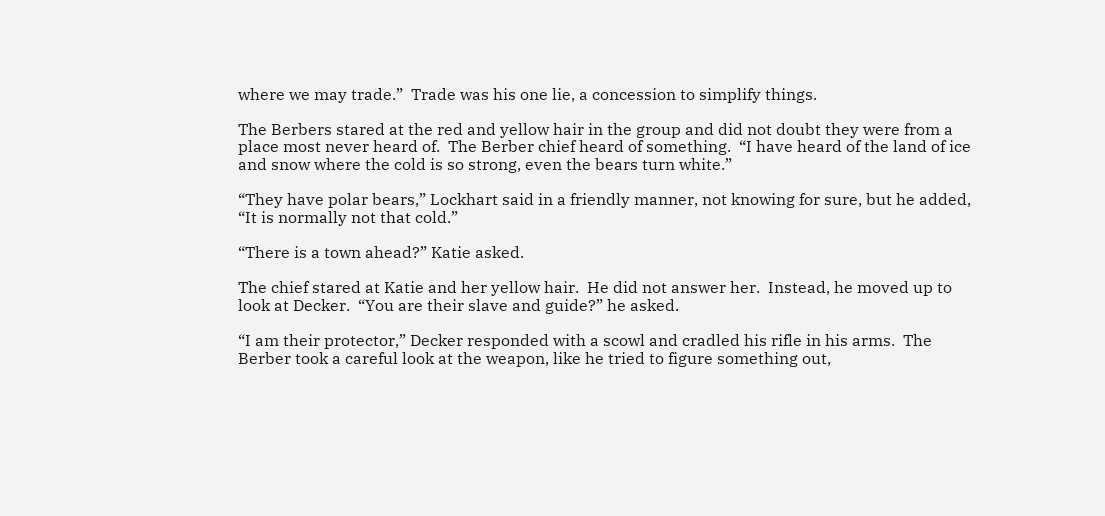where we may trade.”  Trade was his one lie, a concession to simplify things.

The Berbers stared at the red and yellow hair in the group and did not doubt they were from a place most never heard of.  The Berber chief heard of something.  “I have heard of the land of ice and snow where the cold is so strong, even the bears turn white.”

“They have polar bears,” Lockhart said in a friendly manner, not knowing for sure, but he added, “It is normally not that cold.”

“There is a town ahead?” Katie asked.

The chief stared at Katie and her yellow hair.  He did not answer her.  Instead, he moved up to look at Decker.  “You are their slave and guide?” he asked.

“I am their protector,” Decker responded with a scowl and cradled his rifle in his arms.  The Berber took a careful look at the weapon, like he tried to figure something out,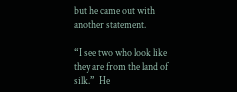but he came out with another statement.

“I see two who look like they are from the land of silk.”  He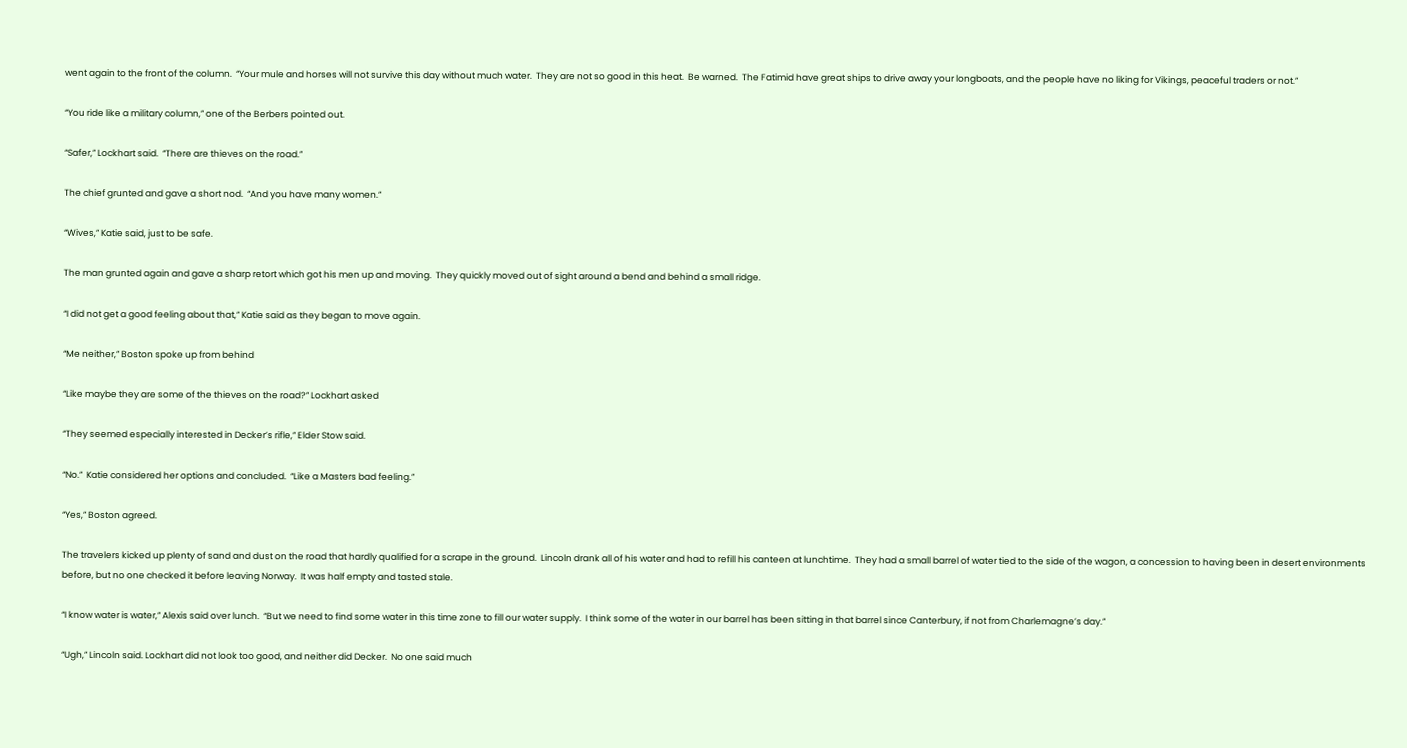went again to the front of the column.  “Your mule and horses will not survive this day without much water.  They are not so good in this heat.  Be warned.  The Fatimid have great ships to drive away your longboats, and the people have no liking for Vikings, peaceful traders or not.”

“You ride like a military column,” one of the Berbers pointed out.

“Safer,” Lockhart said.  “There are thieves on the road.”

The chief grunted and gave a short nod.  “And you have many women.”

“Wives,” Katie said, just to be safe.

The man grunted again and gave a sharp retort which got his men up and moving.  They quickly moved out of sight around a bend and behind a small ridge.

“I did not get a good feeling about that,” Katie said as they began to move again.

“Me neither,” Boston spoke up from behind

“Like maybe they are some of the thieves on the road?” Lockhart asked

“They seemed especially interested in Decker’s rifle,” Elder Stow said.

“No.”  Katie considered her options and concluded.  “Like a Masters bad feeling.”

“Yes,” Boston agreed.

The travelers kicked up plenty of sand and dust on the road that hardly qualified for a scrape in the ground.  Lincoln drank all of his water and had to refill his canteen at lunchtime.  They had a small barrel of water tied to the side of the wagon, a concession to having been in desert environments before, but no one checked it before leaving Norway.  It was half empty and tasted stale.

“I know water is water,” Alexis said over lunch.  “But we need to find some water in this time zone to fill our water supply.  I think some of the water in our barrel has been sitting in that barrel since Canterbury, if not from Charlemagne’s day.”

“Ugh,” Lincoln said. Lockhart did not look too good, and neither did Decker.  No one said much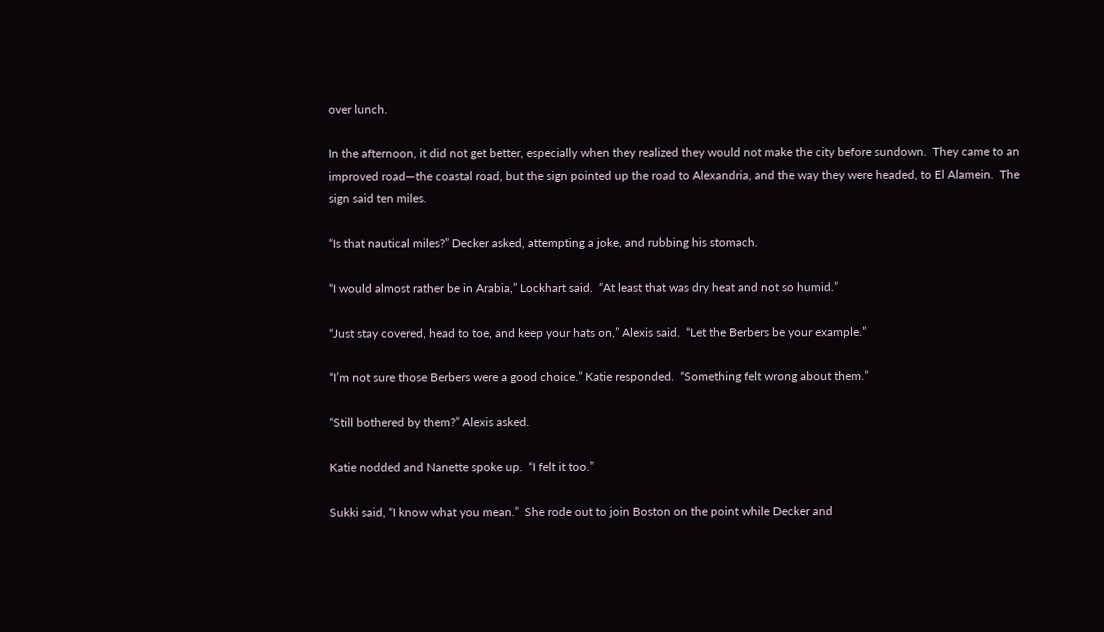over lunch.

In the afternoon, it did not get better, especially when they realized they would not make the city before sundown.  They came to an improved road—the coastal road, but the sign pointed up the road to Alexandria, and the way they were headed, to El Alamein.  The sign said ten miles.

“Is that nautical miles?” Decker asked, attempting a joke, and rubbing his stomach.

“I would almost rather be in Arabia,” Lockhart said.  “At least that was dry heat and not so humid.”

“Just stay covered, head to toe, and keep your hats on,” Alexis said.  “Let the Berbers be your example.”

“I’m not sure those Berbers were a good choice.” Katie responded.  “Something felt wrong about them.”

“Still bothered by them?” Alexis asked.

Katie nodded and Nanette spoke up.  “I felt it too.”

Sukki said, “I know what you mean.”  She rode out to join Boston on the point while Decker and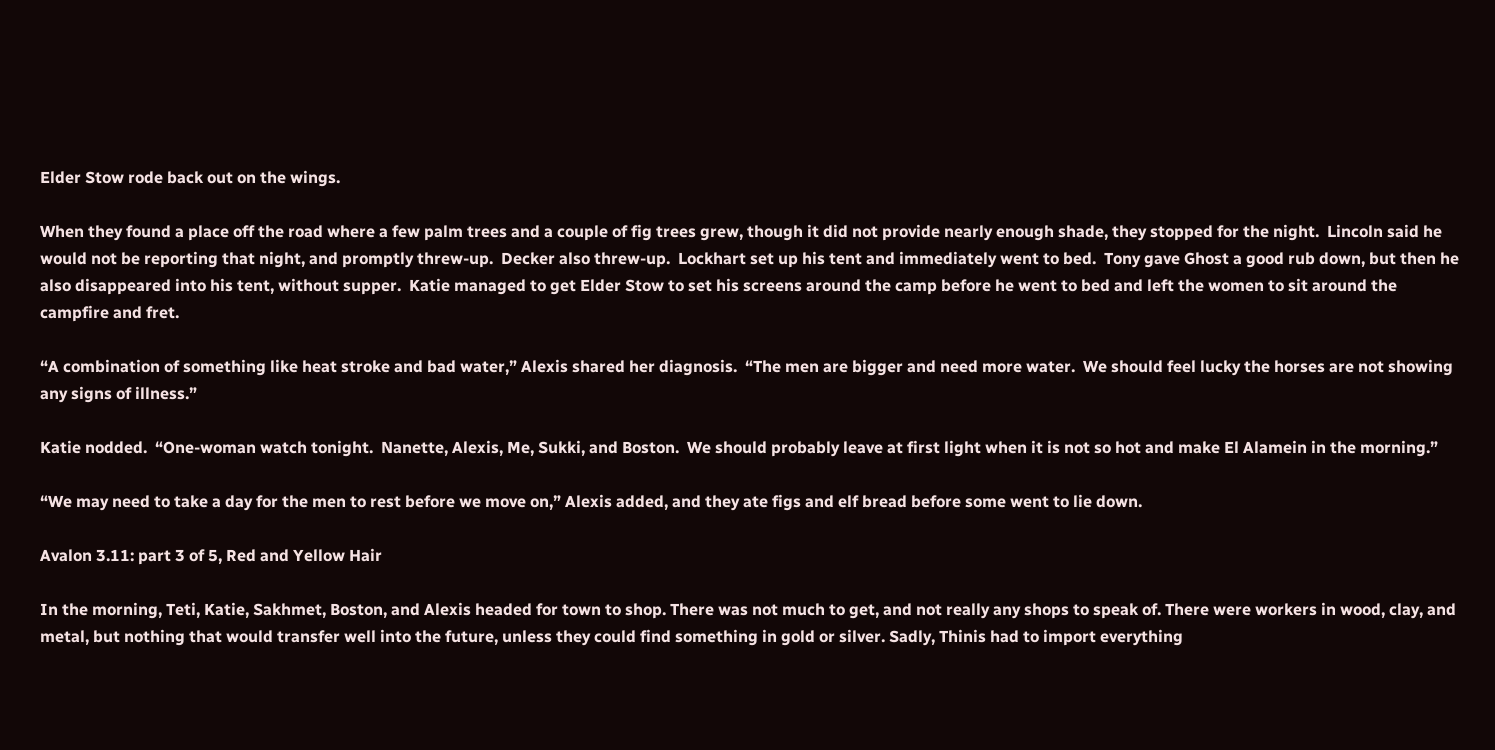Elder Stow rode back out on the wings.

When they found a place off the road where a few palm trees and a couple of fig trees grew, though it did not provide nearly enough shade, they stopped for the night.  Lincoln said he would not be reporting that night, and promptly threw-up.  Decker also threw-up.  Lockhart set up his tent and immediately went to bed.  Tony gave Ghost a good rub down, but then he also disappeared into his tent, without supper.  Katie managed to get Elder Stow to set his screens around the camp before he went to bed and left the women to sit around the campfire and fret.

“A combination of something like heat stroke and bad water,” Alexis shared her diagnosis.  “The men are bigger and need more water.  We should feel lucky the horses are not showing any signs of illness.”

Katie nodded.  “One-woman watch tonight.  Nanette, Alexis, Me, Sukki, and Boston.  We should probably leave at first light when it is not so hot and make El Alamein in the morning.”

“We may need to take a day for the men to rest before we move on,” Alexis added, and they ate figs and elf bread before some went to lie down.

Avalon 3.11: part 3 of 5, Red and Yellow Hair

In the morning, Teti, Katie, Sakhmet, Boston, and Alexis headed for town to shop. There was not much to get, and not really any shops to speak of. There were workers in wood, clay, and metal, but nothing that would transfer well into the future, unless they could find something in gold or silver. Sadly, Thinis had to import everything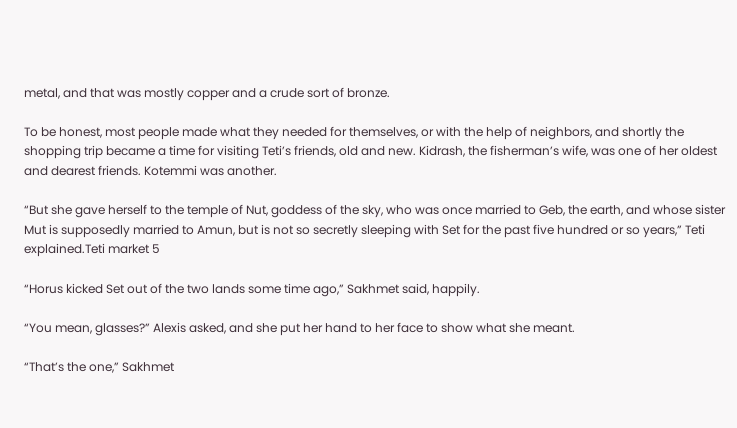metal, and that was mostly copper and a crude sort of bronze.

To be honest, most people made what they needed for themselves, or with the help of neighbors, and shortly the shopping trip became a time for visiting Teti’s friends, old and new. Kidrash, the fisherman’s wife, was one of her oldest and dearest friends. Kotemmi was another.

“But she gave herself to the temple of Nut, goddess of the sky, who was once married to Geb, the earth, and whose sister Mut is supposedly married to Amun, but is not so secretly sleeping with Set for the past five hundred or so years,” Teti explained.Teti market 5

“Horus kicked Set out of the two lands some time ago,” Sakhmet said, happily.

“You mean, glasses?” Alexis asked, and she put her hand to her face to show what she meant.

“That’s the one,” Sakhmet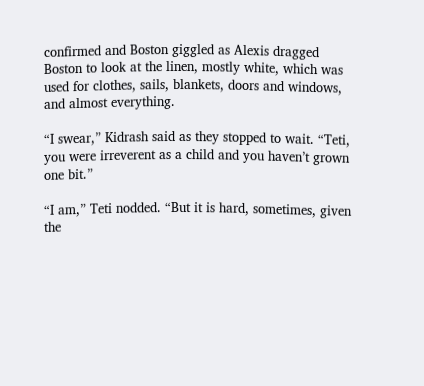confirmed and Boston giggled as Alexis dragged Boston to look at the linen, mostly white, which was used for clothes, sails, blankets, doors and windows, and almost everything.

“I swear,” Kidrash said as they stopped to wait. “Teti, you were irreverent as a child and you haven’t grown one bit.”

“I am,” Teti nodded. “But it is hard, sometimes, given the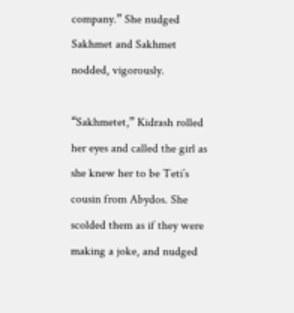company.” She nudged Sakhmet and Sakhmet nodded, vigorously.

“Sakhmetet,” Kidrash rolled her eyes and called the girl as she knew her to be Teti’s cousin from Abydos. She scolded them as if they were making a joke, and nudged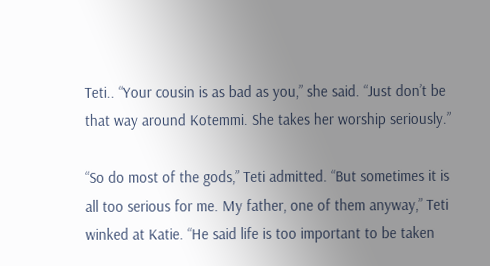Teti.. “Your cousin is as bad as you,” she said. “Just don’t be that way around Kotemmi. She takes her worship seriously.”

“So do most of the gods,” Teti admitted. “But sometimes it is all too serious for me. My father, one of them anyway,” Teti winked at Katie. “He said life is too important to be taken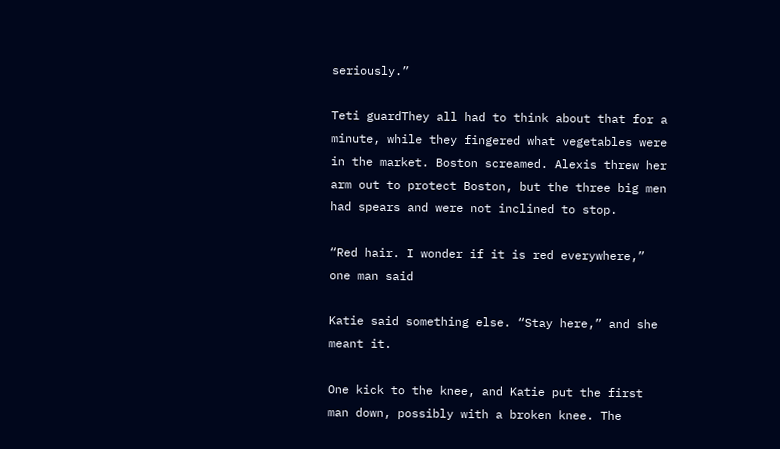seriously.”

Teti guardThey all had to think about that for a minute, while they fingered what vegetables were in the market. Boston screamed. Alexis threw her arm out to protect Boston, but the three big men had spears and were not inclined to stop.

“Red hair. I wonder if it is red everywhere,” one man said

Katie said something else. “Stay here,” and she meant it.

One kick to the knee, and Katie put the first man down, possibly with a broken knee. The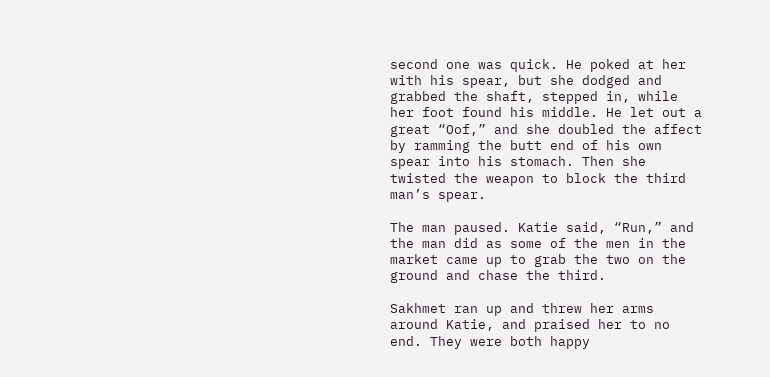second one was quick. He poked at her with his spear, but she dodged and grabbed the shaft, stepped in, while her foot found his middle. He let out a great “Oof,” and she doubled the affect by ramming the butt end of his own spear into his stomach. Then she twisted the weapon to block the third man’s spear.

The man paused. Katie said, “Run,” and the man did as some of the men in the market came up to grab the two on the ground and chase the third.

Sakhmet ran up and threw her arms around Katie, and praised her to no end. They were both happy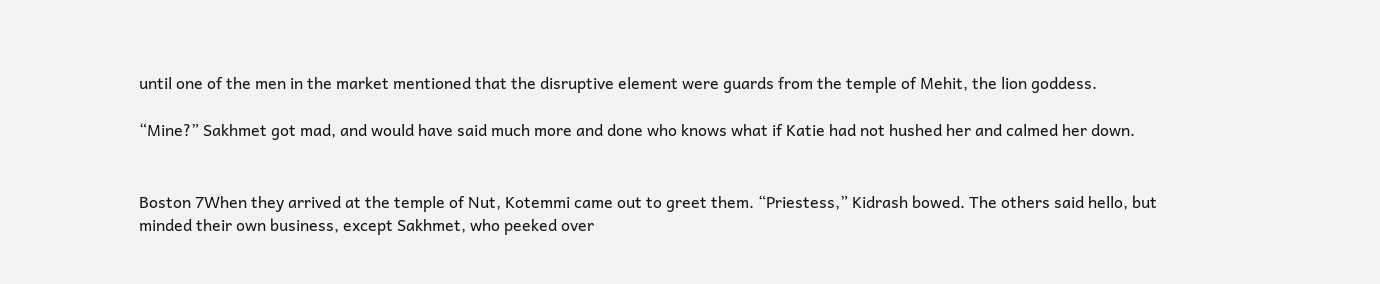until one of the men in the market mentioned that the disruptive element were guards from the temple of Mehit, the lion goddess.

“Mine?” Sakhmet got mad, and would have said much more and done who knows what if Katie had not hushed her and calmed her down.


Boston 7When they arrived at the temple of Nut, Kotemmi came out to greet them. “Priestess,” Kidrash bowed. The others said hello, but minded their own business, except Sakhmet, who peeked over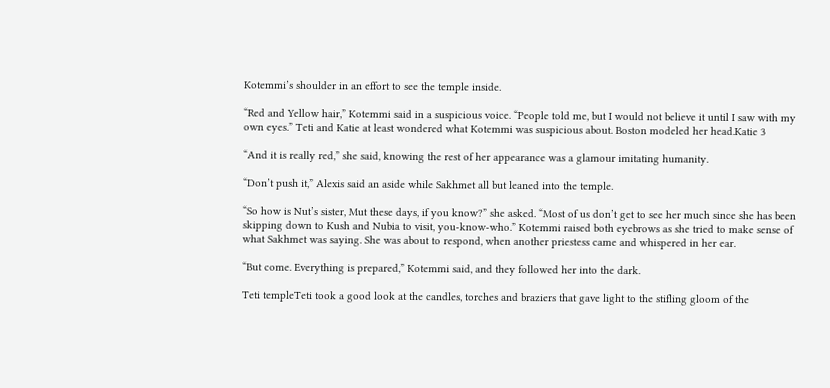Kotemmi’s shoulder in an effort to see the temple inside.

“Red and Yellow hair,” Kotemmi said in a suspicious voice. “People told me, but I would not believe it until I saw with my own eyes.” Teti and Katie at least wondered what Kotemmi was suspicious about. Boston modeled her head.Katie 3

“And it is really red,” she said, knowing the rest of her appearance was a glamour imitating humanity.

“Don’t push it,” Alexis said an aside while Sakhmet all but leaned into the temple.

“So how is Nut’s sister, Mut these days, if you know?” she asked. “Most of us don’t get to see her much since she has been skipping down to Kush and Nubia to visit, you-know-who.” Kotemmi raised both eyebrows as she tried to make sense of what Sakhmet was saying. She was about to respond, when another priestess came and whispered in her ear.

“But come. Everything is prepared,” Kotemmi said, and they followed her into the dark.

Teti templeTeti took a good look at the candles, torches and braziers that gave light to the stifling gloom of the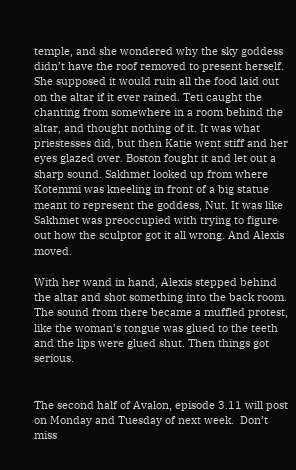temple, and she wondered why the sky goddess didn’t have the roof removed to present herself. She supposed it would ruin all the food laid out on the altar if it ever rained. Teti caught the chanting from somewhere in a room behind the altar, and thought nothing of it. It was what priestesses did, but then Katie went stiff and her eyes glazed over. Boston fought it and let out a sharp sound. Sakhmet looked up from where Kotemmi was kneeling in front of a big statue meant to represent the goddess, Nut. It was like Sakhmet was preoccupied with trying to figure out how the sculptor got it all wrong. And Alexis moved.

With her wand in hand, Alexis stepped behind the altar and shot something into the back room. The sound from there became a muffled protest, like the woman’s tongue was glued to the teeth and the lips were glued shut. Then things got serious.


The second half of Avalon, episode 3.11 will post on Monday and Tuesday of next week.  Don’t miss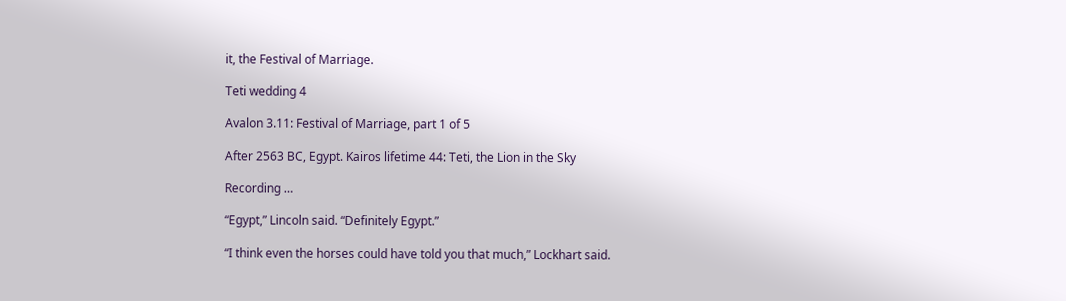it, the Festival of Marriage.

Teti wedding 4

Avalon 3.11: Festival of Marriage, part 1 of 5

After 2563 BC, Egypt. Kairos lifetime 44: Teti, the Lion in the Sky

Recording …

“Egypt,” Lincoln said. “Definitely Egypt.”

“I think even the horses could have told you that much,” Lockhart said.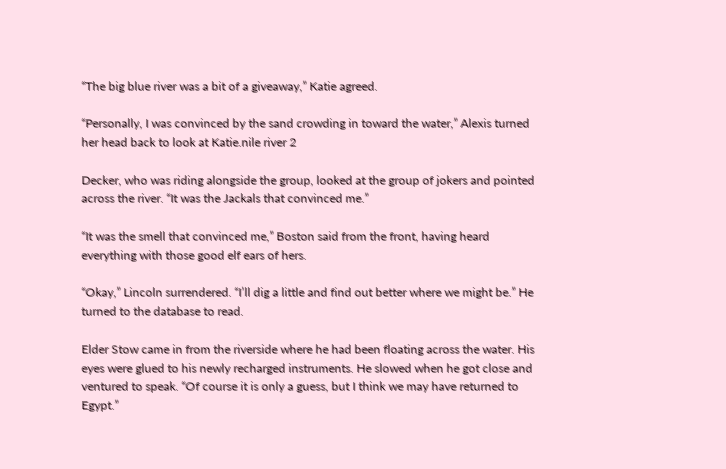“The big blue river was a bit of a giveaway,” Katie agreed.

“Personally, I was convinced by the sand crowding in toward the water,” Alexis turned her head back to look at Katie.nile river 2

Decker, who was riding alongside the group, looked at the group of jokers and pointed across the river. “It was the Jackals that convinced me.”

“It was the smell that convinced me,” Boston said from the front, having heard everything with those good elf ears of hers.

“Okay,” Lincoln surrendered. “I’ll dig a little and find out better where we might be.” He turned to the database to read.

Elder Stow came in from the riverside where he had been floating across the water. His eyes were glued to his newly recharged instruments. He slowed when he got close and ventured to speak. “Of course it is only a guess, but I think we may have returned to Egypt.”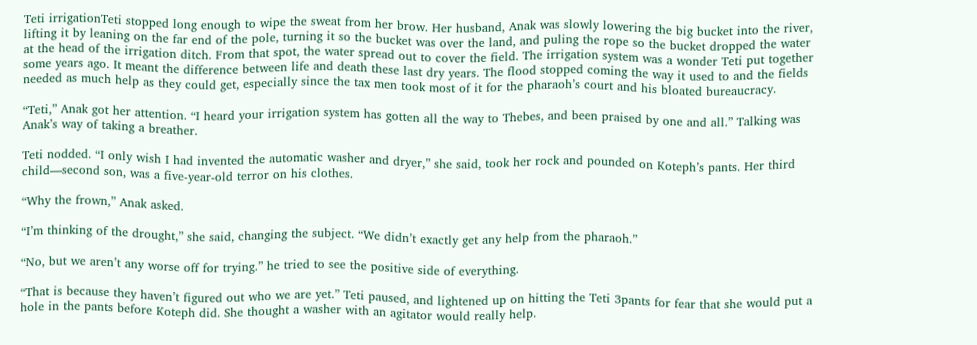Teti irrigationTeti stopped long enough to wipe the sweat from her brow. Her husband, Anak was slowly lowering the big bucket into the river, lifting it by leaning on the far end of the pole, turning it so the bucket was over the land, and puling the rope so the bucket dropped the water at the head of the irrigation ditch. From that spot, the water spread out to cover the field. The irrigation system was a wonder Teti put together some years ago. It meant the difference between life and death these last dry years. The flood stopped coming the way it used to and the fields needed as much help as they could get, especially since the tax men took most of it for the pharaoh’s court and his bloated bureaucracy.

“Teti,” Anak got her attention. “I heard your irrigation system has gotten all the way to Thebes, and been praised by one and all.” Talking was Anak’s way of taking a breather.

Teti nodded. “I only wish I had invented the automatic washer and dryer,” she said, took her rock and pounded on Koteph’s pants. Her third child—second son, was a five-year-old terror on his clothes.

“Why the frown,” Anak asked.

“I’m thinking of the drought,” she said, changing the subject. “We didn’t exactly get any help from the pharaoh.”

“No, but we aren’t any worse off for trying.” he tried to see the positive side of everything.

“That is because they haven’t figured out who we are yet.” Teti paused, and lightened up on hitting the Teti 3pants for fear that she would put a hole in the pants before Koteph did. She thought a washer with an agitator would really help.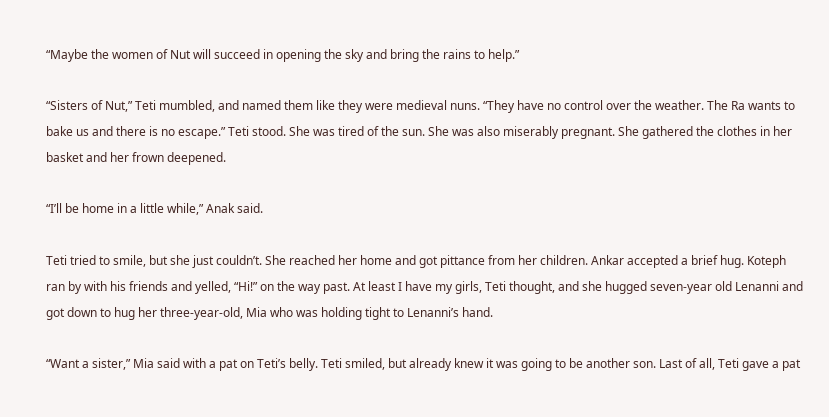“Maybe the women of Nut will succeed in opening the sky and bring the rains to help.”

“Sisters of Nut,” Teti mumbled, and named them like they were medieval nuns. “They have no control over the weather. The Ra wants to bake us and there is no escape.” Teti stood. She was tired of the sun. She was also miserably pregnant. She gathered the clothes in her basket and her frown deepened.

“I’ll be home in a little while,” Anak said.

Teti tried to smile, but she just couldn’t. She reached her home and got pittance from her children. Ankar accepted a brief hug. Koteph ran by with his friends and yelled, “Hi!” on the way past. At least I have my girls, Teti thought, and she hugged seven-year old Lenanni and got down to hug her three-year-old, Mia who was holding tight to Lenanni’s hand.

“Want a sister,” Mia said with a pat on Teti’s belly. Teti smiled, but already knew it was going to be another son. Last of all, Teti gave a pat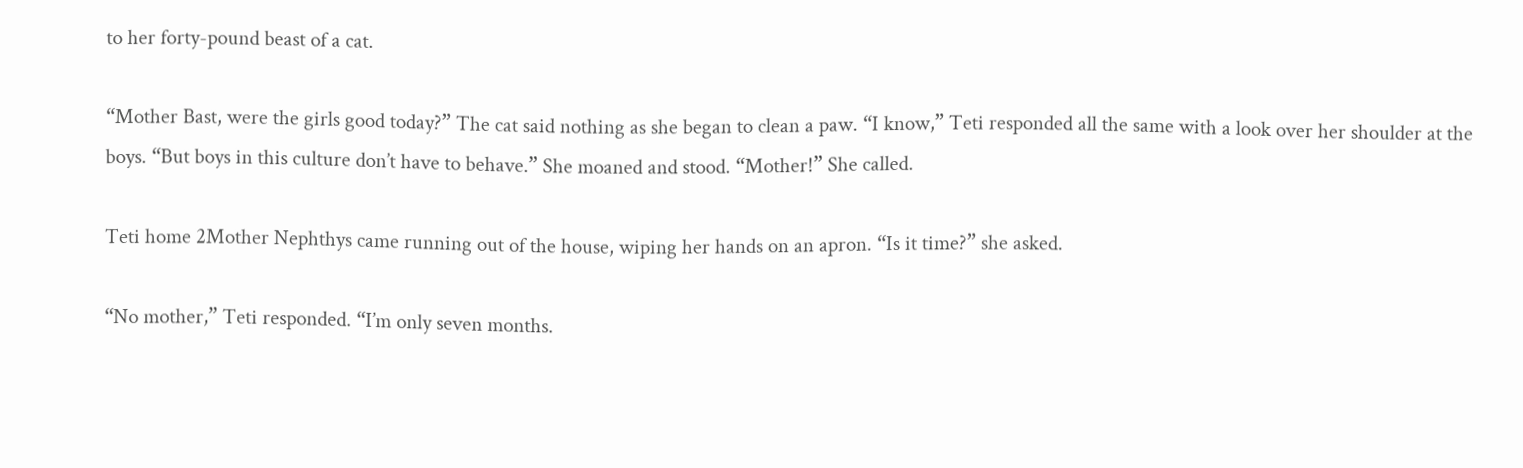to her forty-pound beast of a cat.

“Mother Bast, were the girls good today?” The cat said nothing as she began to clean a paw. “I know,” Teti responded all the same with a look over her shoulder at the boys. “But boys in this culture don’t have to behave.” She moaned and stood. “Mother!” She called.

Teti home 2Mother Nephthys came running out of the house, wiping her hands on an apron. “Is it time?” she asked.

“No mother,” Teti responded. “I’m only seven months.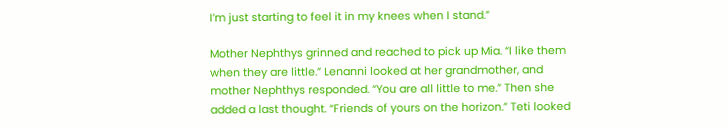I’m just starting to feel it in my knees when I stand.”

Mother Nephthys grinned and reached to pick up Mia. “I like them when they are little.” Lenanni looked at her grandmother, and mother Nephthys responded. “You are all little to me.” Then she added a last thought. “Friends of yours on the horizon.” Teti looked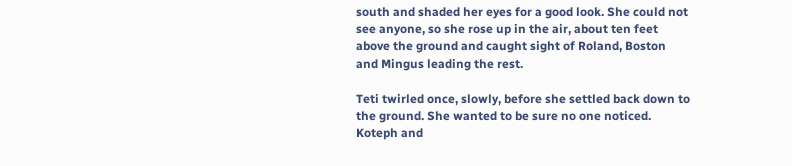south and shaded her eyes for a good look. She could not see anyone, so she rose up in the air, about ten feet above the ground and caught sight of Roland, Boston and Mingus leading the rest.

Teti twirled once, slowly, before she settled back down to the ground. She wanted to be sure no one noticed. Koteph and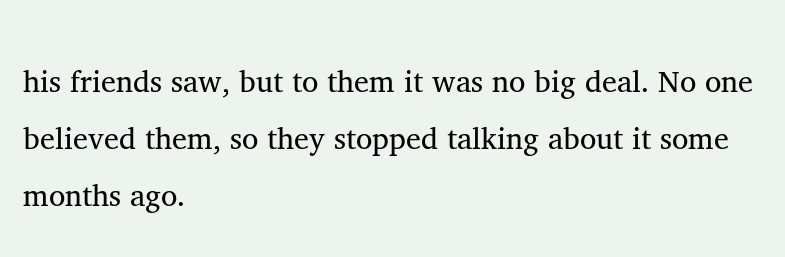his friends saw, but to them it was no big deal. No one believed them, so they stopped talking about it some months ago.